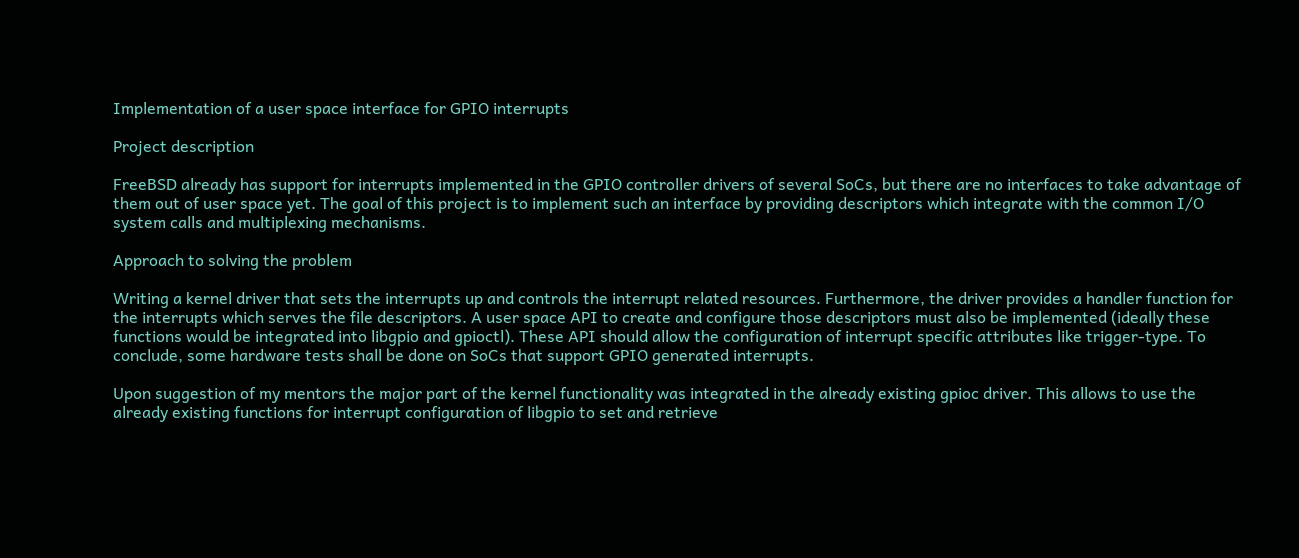Implementation of a user space interface for GPIO interrupts

Project description

FreeBSD already has support for interrupts implemented in the GPIO controller drivers of several SoCs, but there are no interfaces to take advantage of them out of user space yet. The goal of this project is to implement such an interface by providing descriptors which integrate with the common I/O system calls and multiplexing mechanisms.

Approach to solving the problem

Writing a kernel driver that sets the interrupts up and controls the interrupt related resources. Furthermore, the driver provides a handler function for the interrupts which serves the file descriptors. A user space API to create and configure those descriptors must also be implemented (ideally these functions would be integrated into libgpio and gpioctl). These API should allow the configuration of interrupt specific attributes like trigger-type. To conclude, some hardware tests shall be done on SoCs that support GPIO generated interrupts.

Upon suggestion of my mentors the major part of the kernel functionality was integrated in the already existing gpioc driver. This allows to use the already existing functions for interrupt configuration of libgpio to set and retrieve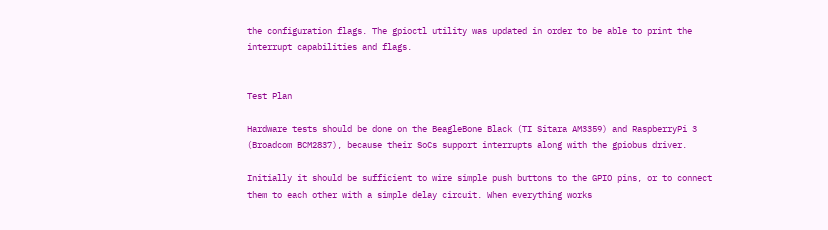the configuration flags. The gpioctl utility was updated in order to be able to print the interrupt capabilities and flags.


Test Plan

Hardware tests should be done on the BeagleBone Black (TI Sitara AM3359) and RaspberryPi 3 (Broadcom BCM2837), because their SoCs support interrupts along with the gpiobus driver.

Initially it should be sufficient to wire simple push buttons to the GPIO pins, or to connect them to each other with a simple delay circuit. When everything works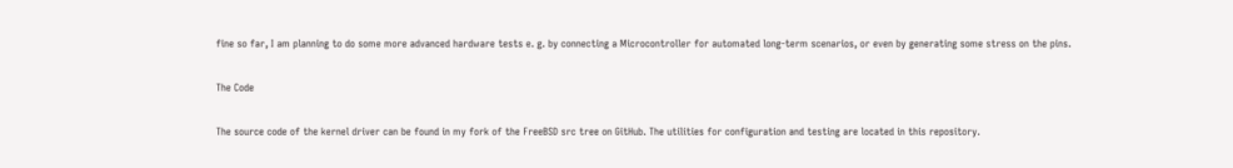fine so far, I am planning to do some more advanced hardware tests e. g. by connecting a Microcontroller for automated long-term scenarios, or even by generating some stress on the pins.

The Code

The source code of the kernel driver can be found in my fork of the FreeBSD src tree on GitHub. The utilities for configuration and testing are located in this repository.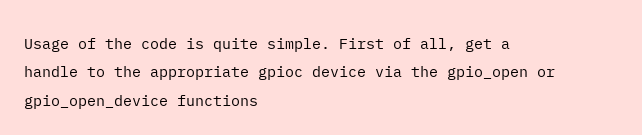Usage of the code is quite simple. First of all, get a handle to the appropriate gpioc device via the gpio_open or gpio_open_device functions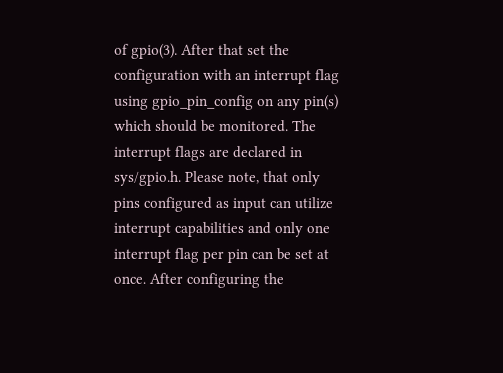of gpio(3). After that set the configuration with an interrupt flag using gpio_pin_config on any pin(s) which should be monitored. The interrupt flags are declared in sys/gpio.h. Please note, that only pins configured as input can utilize interrupt capabilities and only one interrupt flag per pin can be set at once. After configuring the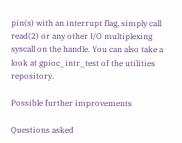pin(s) with an interrupt flag, simply call read(2) or any other I/O multiplexing syscall on the handle. You can also take a look at gpioc_intr_test of the utilities repository.

Possible further improvements

Questions asked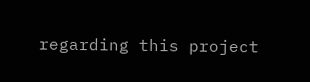regarding this project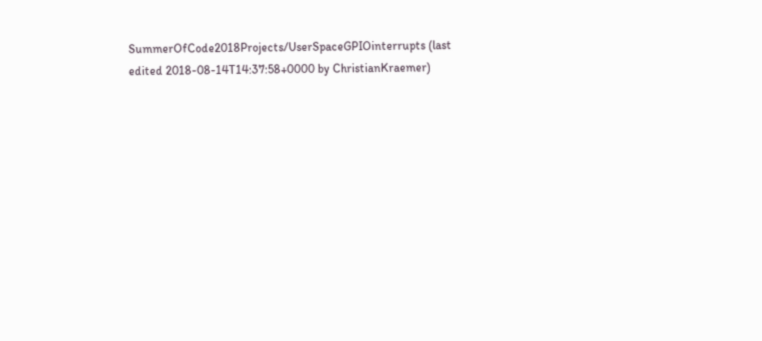SummerOfCode2018Projects/UserSpaceGPIOinterrupts (last edited 2018-08-14T14:37:58+0000 by ChristianKraemer)